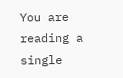You are reading a single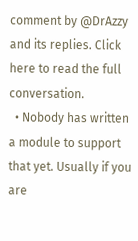comment by @DrAzzy and its replies. Click here to read the full conversation.
  • Nobody has written a module to support that yet. Usually if you are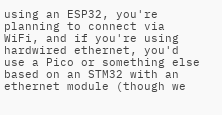using an ESP32, you're planning to connect via WiFi, and if you're using hardwired ethernet, you'd use a Pico or something else based on an STM32 with an ethernet module (though we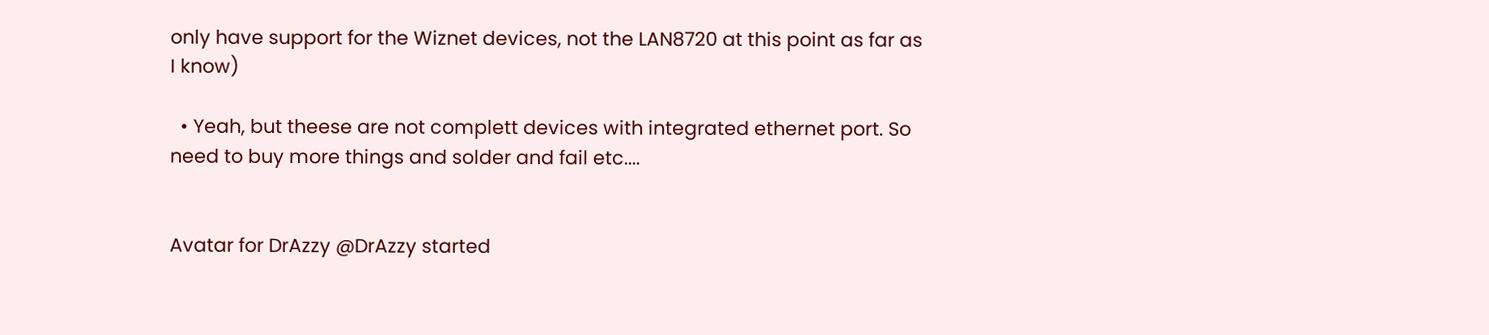only have support for the Wiznet devices, not the LAN8720 at this point as far as I know)

  • Yeah, but theese are not complett devices with integrated ethernet port. So need to buy more things and solder and fail etc....


Avatar for DrAzzy @DrAzzy started